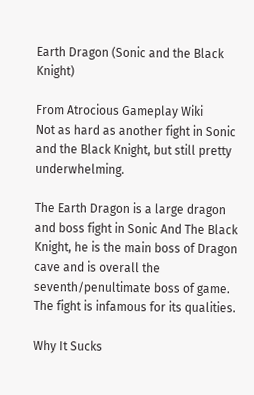Earth Dragon (Sonic and the Black Knight)

From Atrocious Gameplay Wiki
Not as hard as another fight in Sonic and the Black Knight, but still pretty underwhelming.

The Earth Dragon is a large dragon and boss fight in Sonic And The Black Knight, he is the main boss of Dragon cave and is overall the seventh/penultimate boss of game. The fight is infamous for its qualities.

Why It Sucks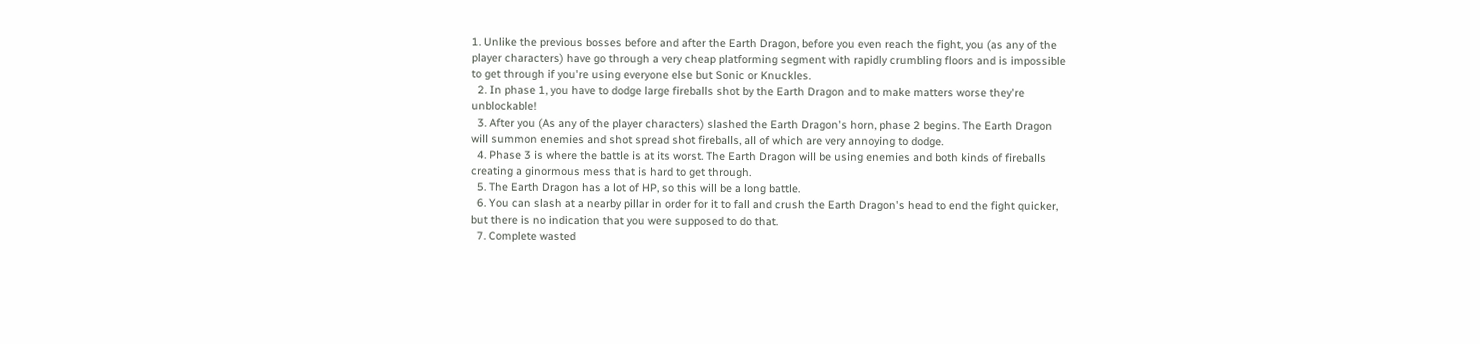1. Unlike the previous bosses before and after the Earth Dragon, before you even reach the fight, you (as any of the player characters) have go through a very cheap platforming segment with rapidly crumbling floors and is impossible to get through if you're using everyone else but Sonic or Knuckles.
  2. In phase 1, you have to dodge large fireballs shot by the Earth Dragon and to make matters worse they're unblockable!
  3. After you (As any of the player characters) slashed the Earth Dragon's horn, phase 2 begins. The Earth Dragon will summon enemies and shot spread shot fireballs, all of which are very annoying to dodge.
  4. Phase 3 is where the battle is at its worst. The Earth Dragon will be using enemies and both kinds of fireballs creating a ginormous mess that is hard to get through.
  5. The Earth Dragon has a lot of HP, so this will be a long battle.
  6. You can slash at a nearby pillar in order for it to fall and crush the Earth Dragon's head to end the fight quicker, but there is no indication that you were supposed to do that.
  7. Complete wasted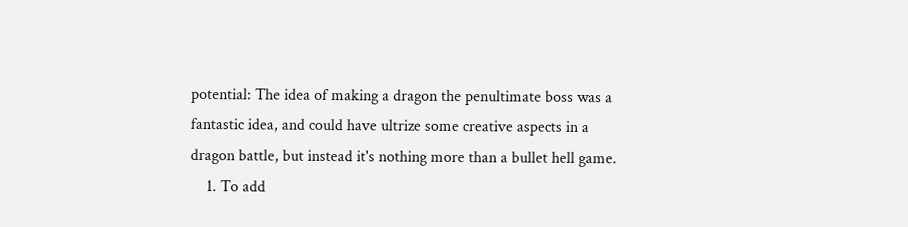potential: The idea of making a dragon the penultimate boss was a fantastic idea, and could have ultrize some creative aspects in a dragon battle, but instead it's nothing more than a bullet hell game.
    1. To add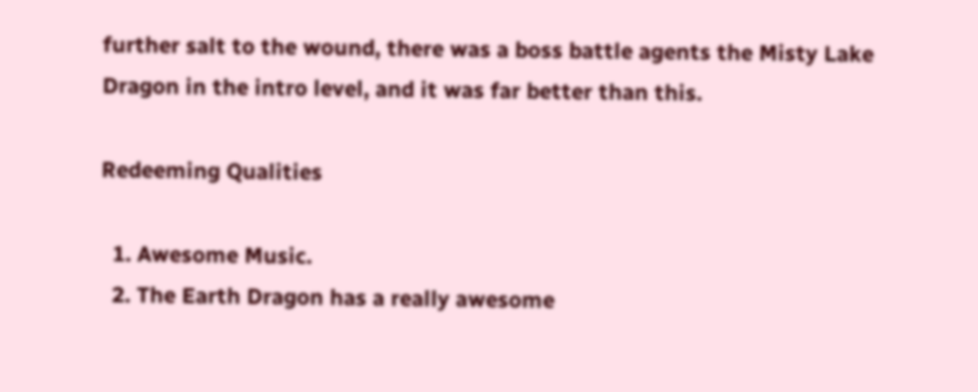further salt to the wound, there was a boss battle agents the Misty Lake Dragon in the intro level, and it was far better than this.

Redeeming Qualities

  1. Awesome Music.
  2. The Earth Dragon has a really awesome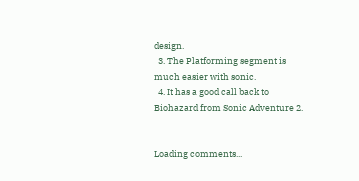design.
  3. The Platforming segment is much easier with sonic.
  4. It has a good call back to Biohazard from Sonic Adventure 2.


Loading comments...